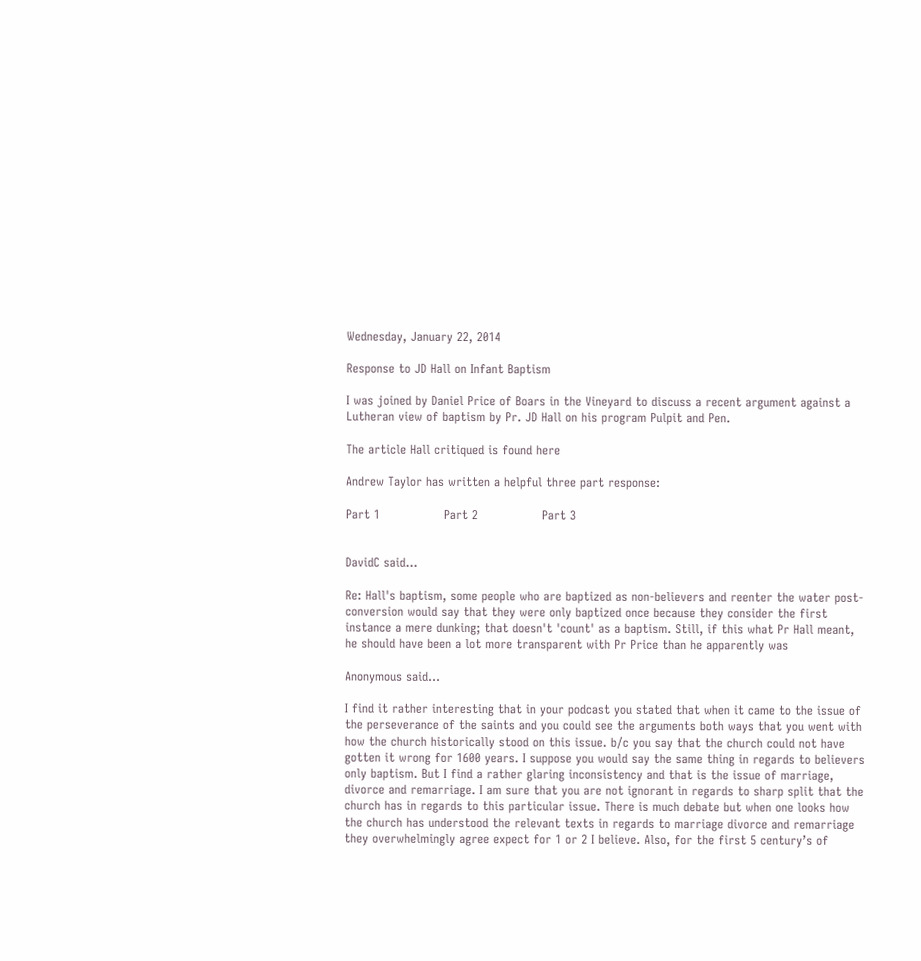Wednesday, January 22, 2014

Response to JD Hall on Infant Baptism

I was joined by Daniel Price of Boars in the Vineyard to discuss a recent argument against a Lutheran view of baptism by Pr. JD Hall on his program Pulpit and Pen.

The article Hall critiqued is found here

Andrew Taylor has written a helpful three part response:

Part 1                Part 2                Part 3


DavidC said...

Re: Hall's baptism, some people who are baptized as non-believers and reenter the water post-conversion would say that they were only baptized once because they consider the first instance a mere dunking; that doesn't 'count' as a baptism. Still, if this what Pr Hall meant, he should have been a lot more transparent with Pr Price than he apparently was

Anonymous said...

I find it rather interesting that in your podcast you stated that when it came to the issue of the perseverance of the saints and you could see the arguments both ways that you went with how the church historically stood on this issue. b/c you say that the church could not have gotten it wrong for 1600 years. I suppose you would say the same thing in regards to believers only baptism. But I find a rather glaring inconsistency and that is the issue of marriage, divorce and remarriage. I am sure that you are not ignorant in regards to sharp split that the church has in regards to this particular issue. There is much debate but when one looks how the church has understood the relevant texts in regards to marriage divorce and remarriage they overwhelmingly agree expect for 1 or 2 I believe. Also, for the first 5 century’s of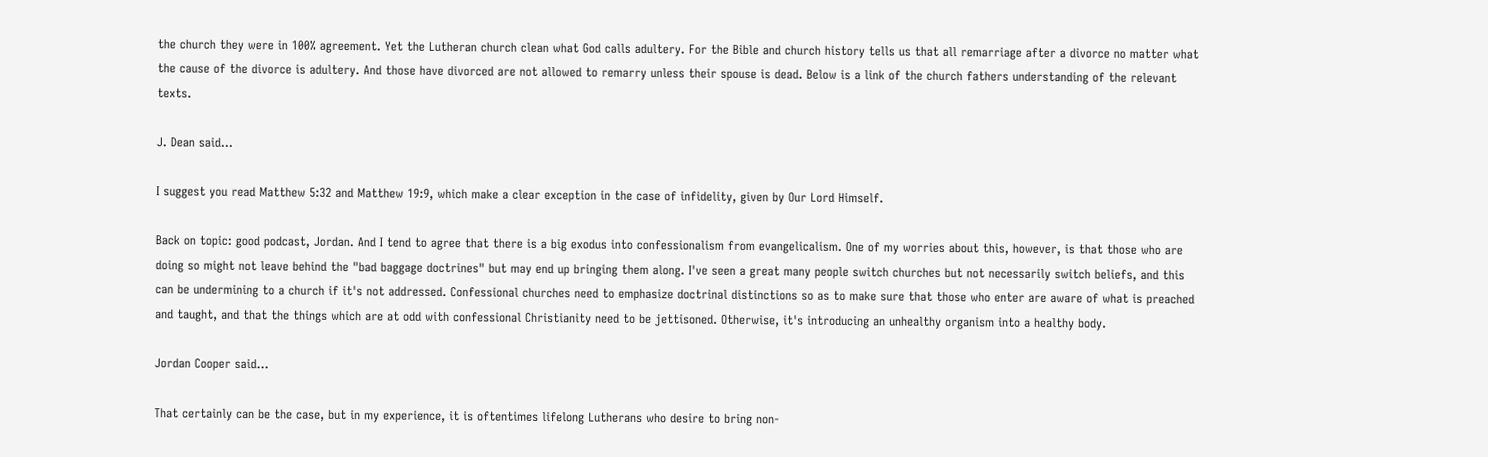the church they were in 100% agreement. Yet the Lutheran church clean what God calls adultery. For the Bible and church history tells us that all remarriage after a divorce no matter what the cause of the divorce is adultery. And those have divorced are not allowed to remarry unless their spouse is dead. Below is a link of the church fathers understanding of the relevant texts.

J. Dean said...

I suggest you read Matthew 5:32 and Matthew 19:9, which make a clear exception in the case of infidelity, given by Our Lord Himself.

Back on topic: good podcast, Jordan. And I tend to agree that there is a big exodus into confessionalism from evangelicalism. One of my worries about this, however, is that those who are doing so might not leave behind the "bad baggage doctrines" but may end up bringing them along. I've seen a great many people switch churches but not necessarily switch beliefs, and this can be undermining to a church if it's not addressed. Confessional churches need to emphasize doctrinal distinctions so as to make sure that those who enter are aware of what is preached and taught, and that the things which are at odd with confessional Christianity need to be jettisoned. Otherwise, it's introducing an unhealthy organism into a healthy body.

Jordan Cooper said...

That certainly can be the case, but in my experience, it is oftentimes lifelong Lutherans who desire to bring non-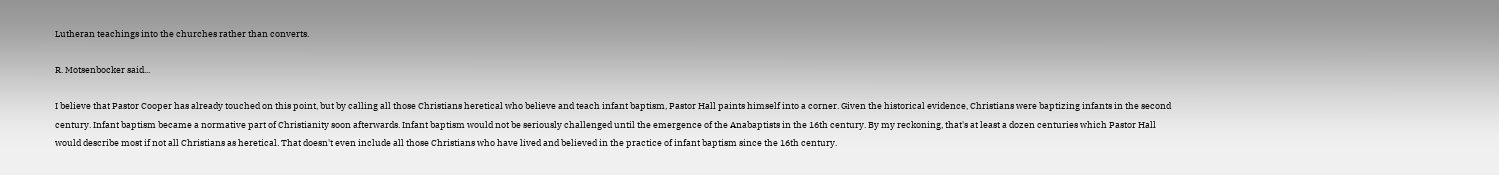Lutheran teachings into the churches rather than converts.

R. Motsenbocker said...

I believe that Pastor Cooper has already touched on this point, but by calling all those Christians heretical who believe and teach infant baptism, Pastor Hall paints himself into a corner. Given the historical evidence, Christians were baptizing infants in the second century. Infant baptism became a normative part of Christianity soon afterwards. Infant baptism would not be seriously challenged until the emergence of the Anabaptists in the 16th century. By my reckoning, that's at least a dozen centuries which Pastor Hall would describe most if not all Christians as heretical. That doesn't even include all those Christians who have lived and believed in the practice of infant baptism since the 16th century.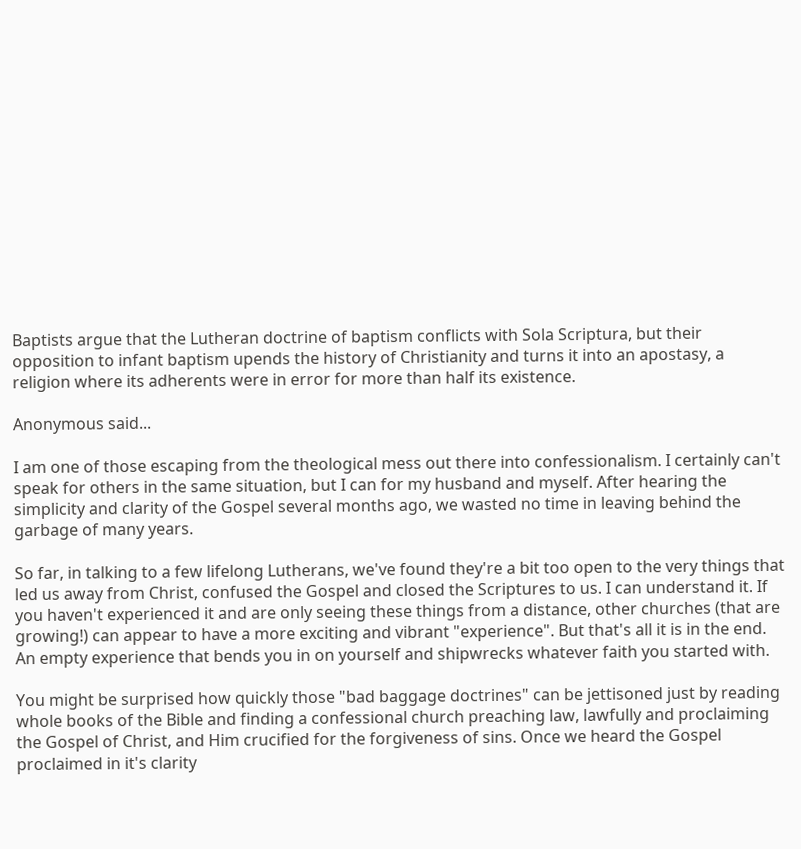Baptists argue that the Lutheran doctrine of baptism conflicts with Sola Scriptura, but their opposition to infant baptism upends the history of Christianity and turns it into an apostasy, a religion where its adherents were in error for more than half its existence.

Anonymous said...

I am one of those escaping from the theological mess out there into confessionalism. I certainly can't speak for others in the same situation, but I can for my husband and myself. After hearing the simplicity and clarity of the Gospel several months ago, we wasted no time in leaving behind the garbage of many years.

So far, in talking to a few lifelong Lutherans, we've found they're a bit too open to the very things that led us away from Christ, confused the Gospel and closed the Scriptures to us. I can understand it. If you haven't experienced it and are only seeing these things from a distance, other churches (that are growing!) can appear to have a more exciting and vibrant "experience". But that's all it is in the end. An empty experience that bends you in on yourself and shipwrecks whatever faith you started with.

You might be surprised how quickly those "bad baggage doctrines" can be jettisoned just by reading whole books of the Bible and finding a confessional church preaching law, lawfully and proclaiming the Gospel of Christ, and Him crucified for the forgiveness of sins. Once we heard the Gospel proclaimed in it's clarity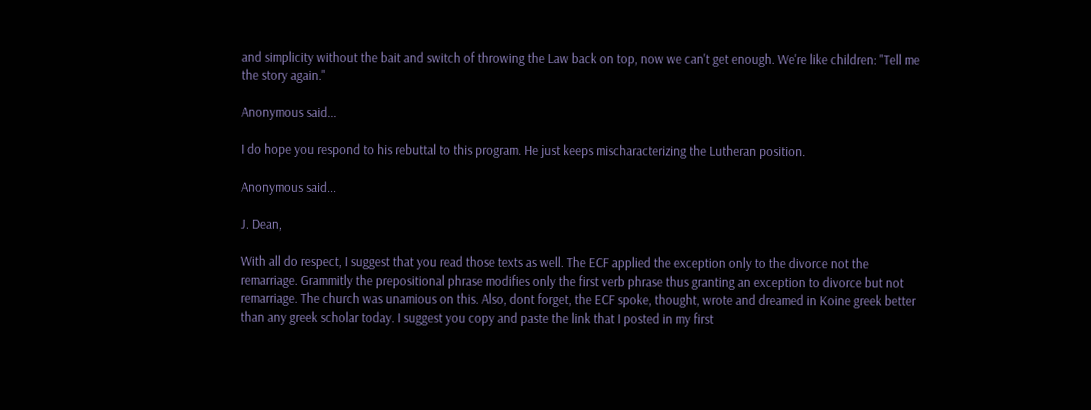and simplicity without the bait and switch of throwing the Law back on top, now we can't get enough. We're like children: "Tell me the story again."

Anonymous said...

I do hope you respond to his rebuttal to this program. He just keeps mischaracterizing the Lutheran position.

Anonymous said...

J. Dean,

With all do respect, I suggest that you read those texts as well. The ECF applied the exception only to the divorce not the remarriage. Grammitly the prepositional phrase modifies only the first verb phrase thus granting an exception to divorce but not remarriage. The church was unamious on this. Also, dont forget, the ECF spoke, thought, wrote and dreamed in Koine greek better than any greek scholar today. I suggest you copy and paste the link that I posted in my first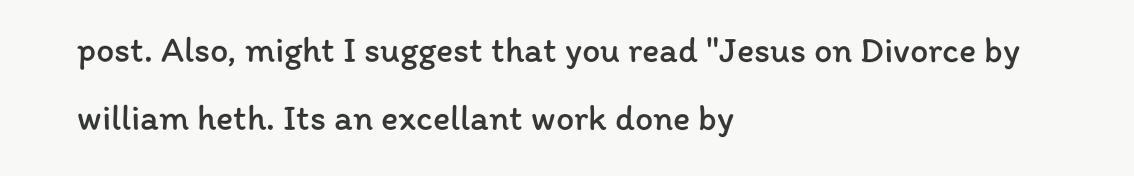post. Also, might I suggest that you read "Jesus on Divorce by william heth. Its an excellant work done by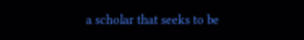a scholar that seeks to be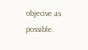objecive as possible.